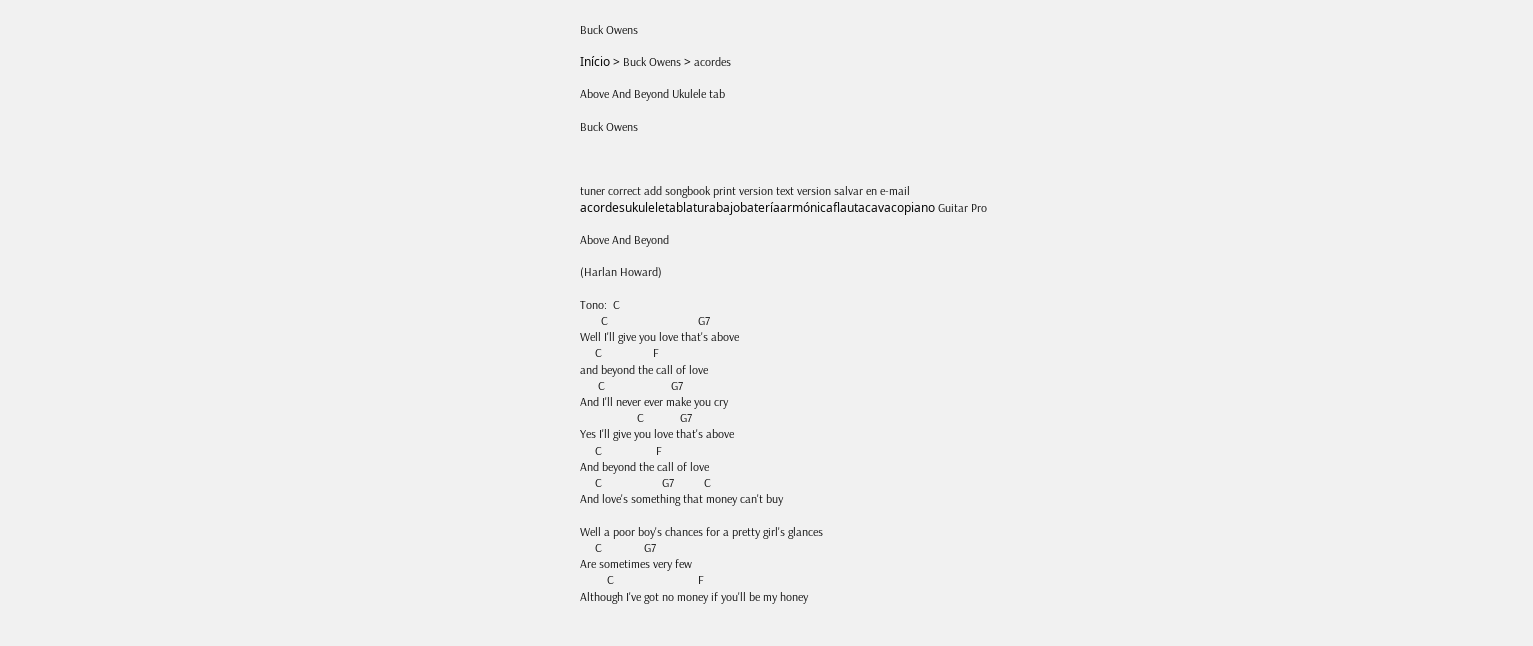Buck Owens

Início > Buck Owens > acordes

Above And Beyond Ukulele tab

Buck Owens



tuner correct add songbook print version text version salvar en e-mail
acordesukuleletablaturabajobateríaarmónicaflautacavacopiano Guitar Pro

Above And Beyond

(Harlan Howard)

Tono:  C
       C                              G7
Well I'll give you love that's above
     C                 F
and beyond the call of love
      C                      G7
And I'll never ever make you cry
                   C            G7
Yes I'll give you love that's above
     C                  F
And beyond the call of love
     C                    G7          C
And love's something that money can't buy

Well a poor boy's chances for a pretty girl's glances
     C              G7
Are sometimes very few
         C                            F
Although I've got no money if you'll be my honey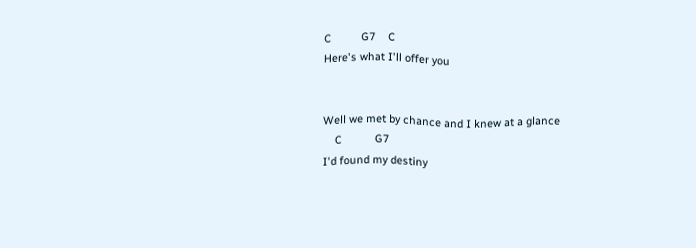C          G7    C
Here's what I'll offer you


Well we met by chance and I knew at a glance
    C           G7
I'd found my destiny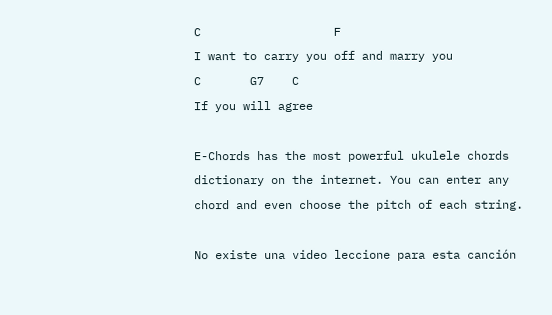C                   F
I want to carry you off and marry you
C       G7    C
If you will agree

E-Chords has the most powerful ukulele chords dictionary on the internet. You can enter any chord and even choose the pitch of each string.

No existe una video leccione para esta canción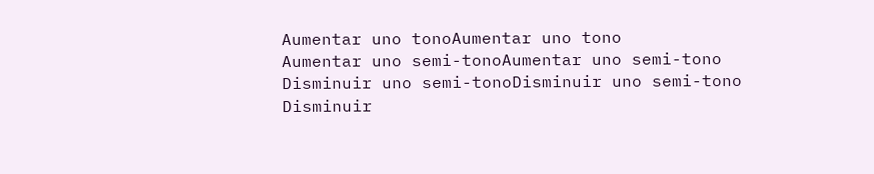Aumentar uno tonoAumentar uno tono
Aumentar uno semi-tonoAumentar uno semi-tono
Disminuir uno semi-tonoDisminuir uno semi-tono
Disminuir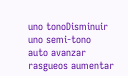uno tonoDisminuir uno semi-tono
auto avanzar rasgueos aumentar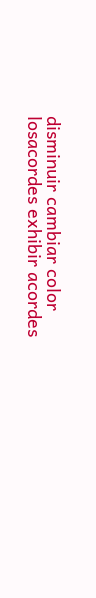disminuir cambiar color
losacordes exhibir acordes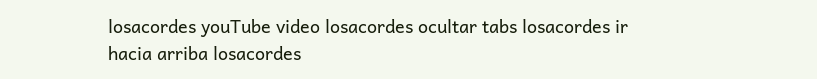losacordes youTube video losacordes ocultar tabs losacordes ir hacia arriba losacordes